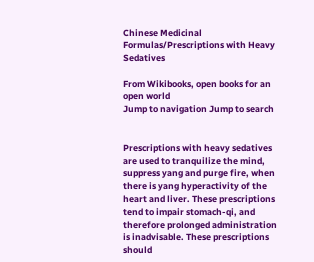Chinese Medicinal Formulas/Prescriptions with Heavy Sedatives

From Wikibooks, open books for an open world
Jump to navigation Jump to search


Prescriptions with heavy sedatives are used to tranquilize the mind, suppress yang and purge fire, when there is yang hyperactivity of the heart and liver. These prescriptions tend to impair stomach-qi, and therefore prolonged administration is inadvisable. These prescriptions should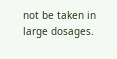not be taken in large dosages.